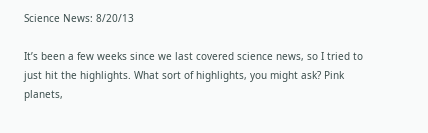Science News: 8/20/13

It’s been a few weeks since we last covered science news, so I tried to just hit the highlights. What sort of highlights, you might ask? Pink planets,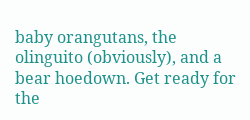baby orangutans, the olinguito (obviously), and a bear hoedown. Get ready for the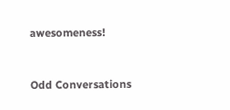awesomeness!


Odd Conversations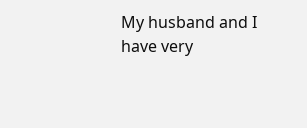My husband and I have very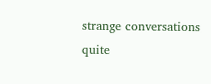strange conversations quite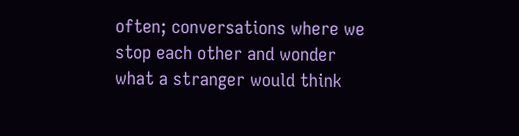often; conversations where we stop each other and wonder what a stranger would think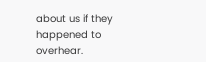about us if they happened to overhear.